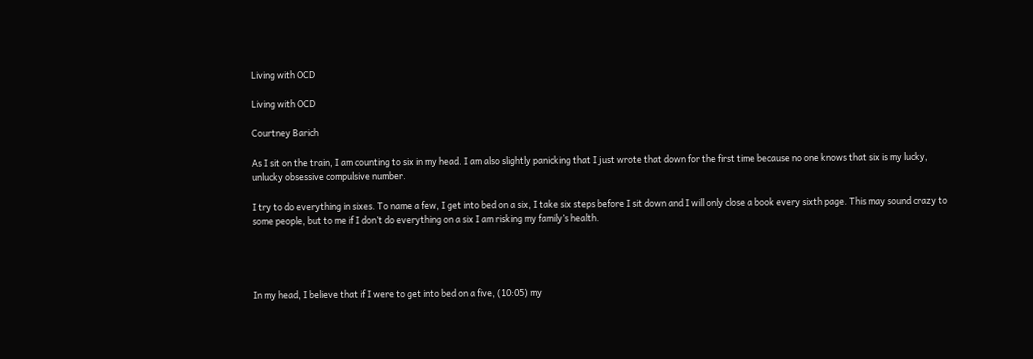Living with OCD

Living with OCD

Courtney Barich

As I sit on the train, I am counting to six in my head. I am also slightly panicking that I just wrote that down for the first time because no one knows that six is my lucky, unlucky obsessive compulsive number.

I try to do everything in sixes. To name a few, I get into bed on a six, I take six steps before I sit down and I will only close a book every sixth page. This may sound crazy to some people, but to me if I don’t do everything on a six I am risking my family’s health.




In my head, I believe that if I were to get into bed on a five, (10:05) my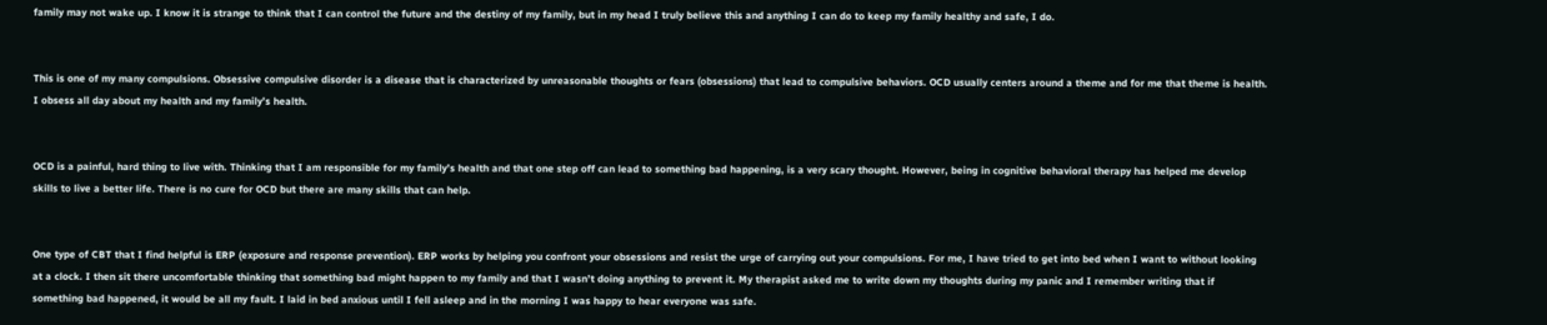family may not wake up. I know it is strange to think that I can control the future and the destiny of my family, but in my head I truly believe this and anything I can do to keep my family healthy and safe, I do.


This is one of my many compulsions. Obsessive compulsive disorder is a disease that is characterized by unreasonable thoughts or fears (obsessions) that lead to compulsive behaviors. OCD usually centers around a theme and for me that theme is health. I obsess all day about my health and my family’s health.


OCD is a painful, hard thing to live with. Thinking that I am responsible for my family’s health and that one step off can lead to something bad happening, is a very scary thought. However, being in cognitive behavioral therapy has helped me develop skills to live a better life. There is no cure for OCD but there are many skills that can help.


One type of CBT that I find helpful is ERP (exposure and response prevention). ERP works by helping you confront your obsessions and resist the urge of carrying out your compulsions. For me, I have tried to get into bed when I want to without looking at a clock. I then sit there uncomfortable thinking that something bad might happen to my family and that I wasn’t doing anything to prevent it. My therapist asked me to write down my thoughts during my panic and I remember writing that if something bad happened, it would be all my fault. I laid in bed anxious until I fell asleep and in the morning I was happy to hear everyone was safe.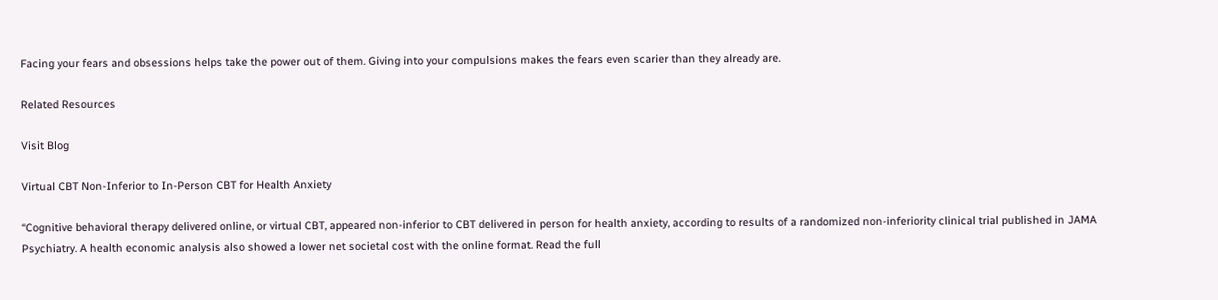Facing your fears and obsessions helps take the power out of them. Giving into your compulsions makes the fears even scarier than they already are.

Related Resources

Visit Blog

Virtual CBT Non-Inferior to In-Person CBT for Health Anxiety

“Cognitive behavioral therapy delivered online, or virtual CBT, appeared non-inferior to CBT delivered in person for health anxiety, according to results of a randomized non-inferiority clinical trial published in JAMA Psychiatry. A health economic analysis also showed a lower net societal cost with the online format. Read the full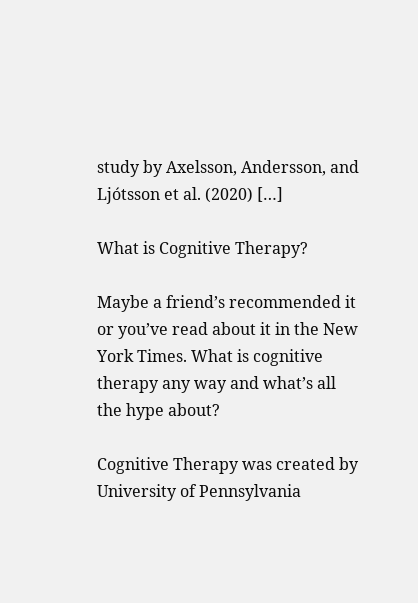study by Axelsson, Andersson, and Ljótsson et al. (2020) […]

What is Cognitive Therapy?

Maybe a friend’s recommended it or you’ve read about it in the New York Times. What is cognitive therapy any way and what’s all the hype about?

Cognitive Therapy was created by University of Pennsylvania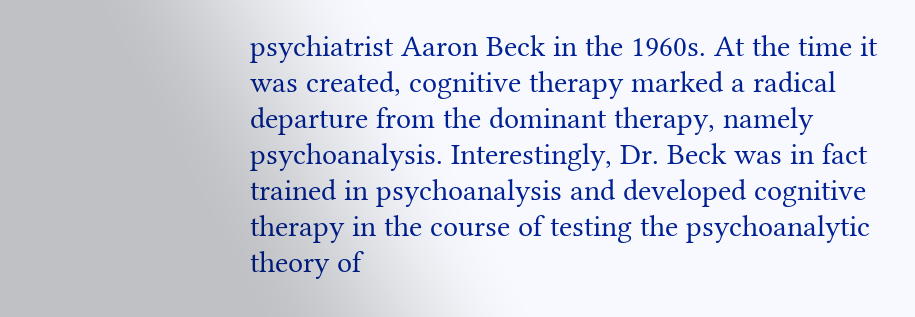psychiatrist Aaron Beck in the 1960s. At the time it was created, cognitive therapy marked a radical departure from the dominant therapy, namely psychoanalysis. Interestingly, Dr. Beck was in fact trained in psychoanalysis and developed cognitive therapy in the course of testing the psychoanalytic theory of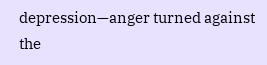depression—anger turned against the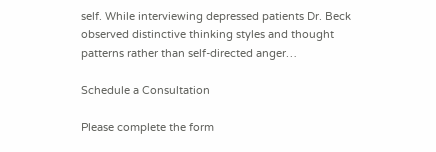self. While interviewing depressed patients Dr. Beck observed distinctive thinking styles and thought patterns rather than self-directed anger…

Schedule a Consultation

Please complete the form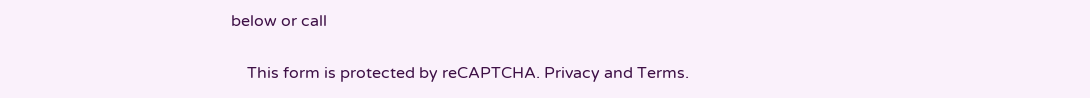below or call


    This form is protected by reCAPTCHA. Privacy and Terms.